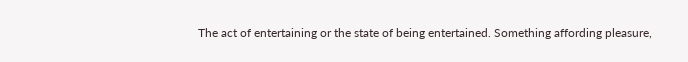The act of entertaining or the state of being entertained. Something affording pleasure,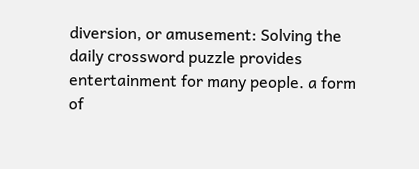diversion, or amusement: Solving the daily crossword puzzle provides entertainment for many people. a form of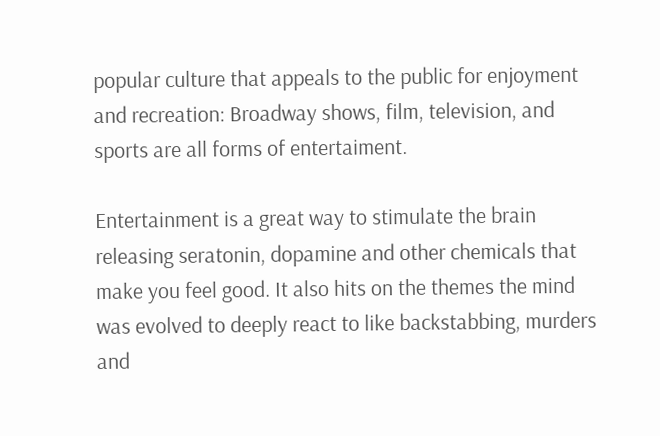popular culture that appeals to the public for enjoyment and recreation: Broadway shows, film, television, and sports are all forms of entertaiment.

Entertainment is a great way to stimulate the brain releasing seratonin, dopamine and other chemicals that make you feel good. It also hits on the themes the mind was evolved to deeply react to like backstabbing, murders and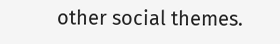other social themes.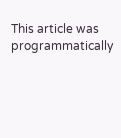This article was programmatically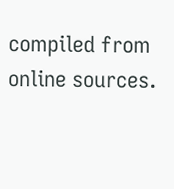compiled from online sources.